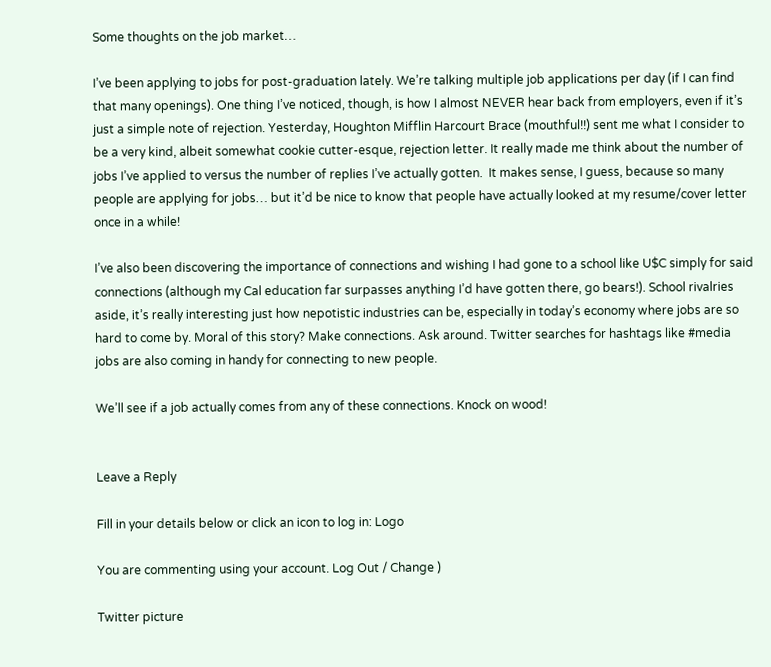Some thoughts on the job market…

I’ve been applying to jobs for post-graduation lately. We’re talking multiple job applications per day (if I can find that many openings). One thing I’ve noticed, though, is how I almost NEVER hear back from employers, even if it’s just a simple note of rejection. Yesterday, Houghton Mifflin Harcourt Brace (mouthful!!) sent me what I consider to be a very kind, albeit somewhat cookie cutter-esque, rejection letter. It really made me think about the number of jobs I’ve applied to versus the number of replies I’ve actually gotten.  It makes sense, I guess, because so many people are applying for jobs… but it’d be nice to know that people have actually looked at my resume/cover letter once in a while!

I’ve also been discovering the importance of connections and wishing I had gone to a school like U$C simply for said connections (although my Cal education far surpasses anything I’d have gotten there, go bears!). School rivalries aside, it’s really interesting just how nepotistic industries can be, especially in today’s economy where jobs are so hard to come by. Moral of this story? Make connections. Ask around. Twitter searches for hashtags like #media jobs are also coming in handy for connecting to new people.

We’ll see if a job actually comes from any of these connections. Knock on wood!


Leave a Reply

Fill in your details below or click an icon to log in: Logo

You are commenting using your account. Log Out / Change )

Twitter picture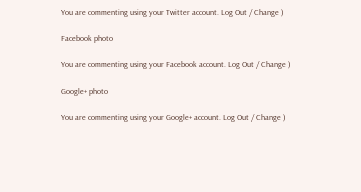You are commenting using your Twitter account. Log Out / Change )

Facebook photo

You are commenting using your Facebook account. Log Out / Change )

Google+ photo

You are commenting using your Google+ account. Log Out / Change )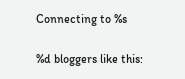Connecting to %s

%d bloggers like this: